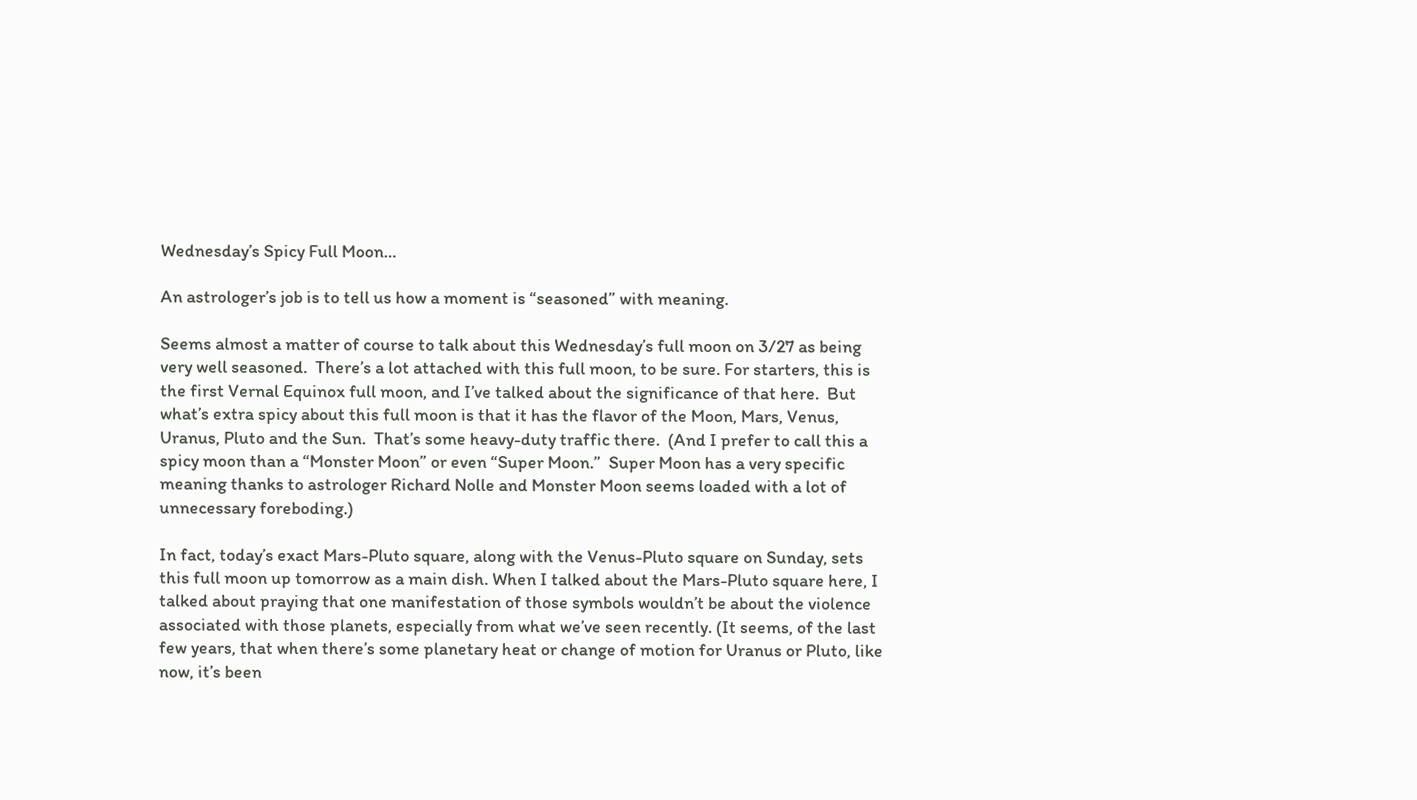Wednesday’s Spicy Full Moon…

An astrologer’s job is to tell us how a moment is “seasoned” with meaning.

Seems almost a matter of course to talk about this Wednesday’s full moon on 3/27 as being very well seasoned.  There’s a lot attached with this full moon, to be sure. For starters, this is the first Vernal Equinox full moon, and I’ve talked about the significance of that here.  But what’s extra spicy about this full moon is that it has the flavor of the Moon, Mars, Venus, Uranus, Pluto and the Sun.  That’s some heavy-duty traffic there.  (And I prefer to call this a spicy moon than a “Monster Moon” or even “Super Moon.”  Super Moon has a very specific meaning thanks to astrologer Richard Nolle and Monster Moon seems loaded with a lot of unnecessary foreboding.)

In fact, today’s exact Mars-Pluto square, along with the Venus-Pluto square on Sunday, sets this full moon up tomorrow as a main dish. When I talked about the Mars-Pluto square here, I talked about praying that one manifestation of those symbols wouldn’t be about the violence associated with those planets, especially from what we’ve seen recently. (It seems, of the last few years, that when there’s some planetary heat or change of motion for Uranus or Pluto, like now, it’s been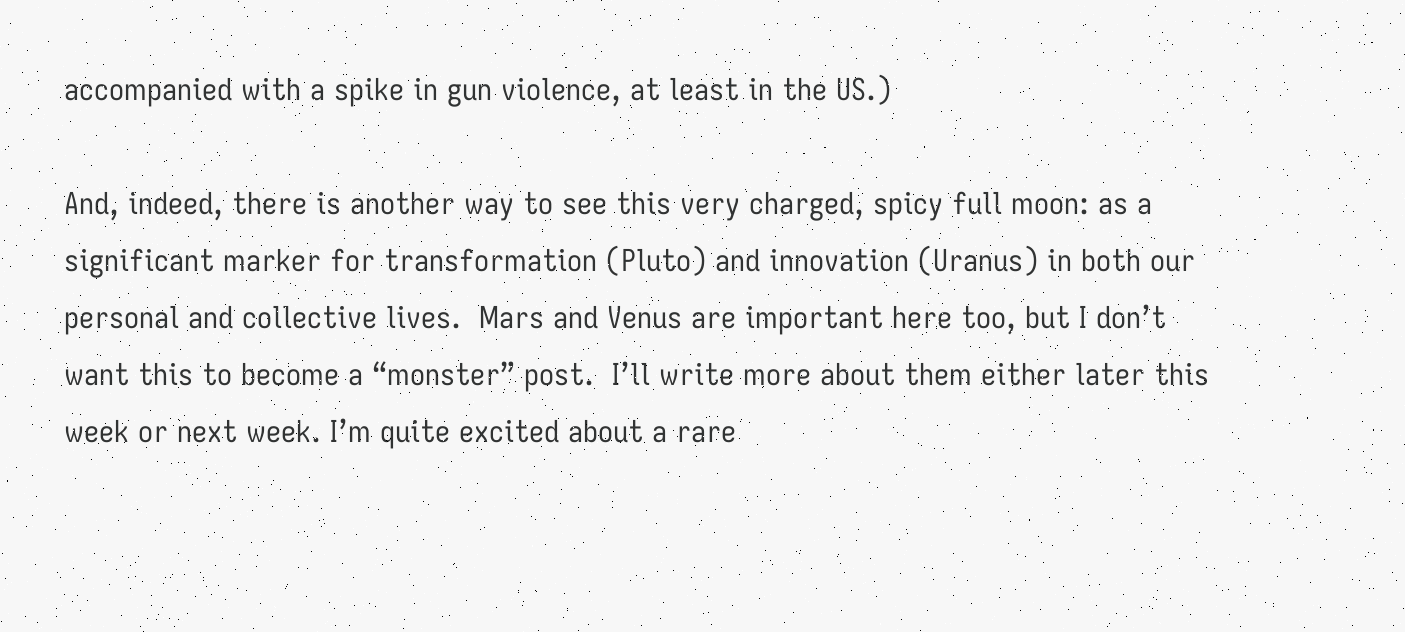accompanied with a spike in gun violence, at least in the US.)

And, indeed, there is another way to see this very charged, spicy full moon: as a significant marker for transformation (Pluto) and innovation (Uranus) in both our personal and collective lives.  Mars and Venus are important here too, but I don’t want this to become a “monster” post.  I’ll write more about them either later this week or next week. I’m quite excited about a rare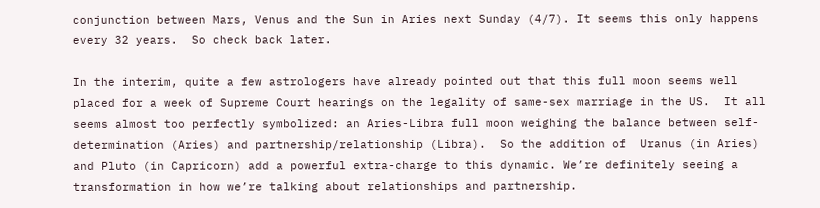conjunction between Mars, Venus and the Sun in Aries next Sunday (4/7). It seems this only happens every 32 years.  So check back later.

In the interim, quite a few astrologers have already pointed out that this full moon seems well placed for a week of Supreme Court hearings on the legality of same-sex marriage in the US.  It all seems almost too perfectly symbolized: an Aries-Libra full moon weighing the balance between self-determination (Aries) and partnership/relationship (Libra).  So the addition of  Uranus (in Aries) and Pluto (in Capricorn) add a powerful extra-charge to this dynamic. We’re definitely seeing a transformation in how we’re talking about relationships and partnership.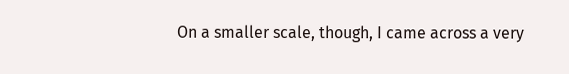On a smaller scale, though, I came across a very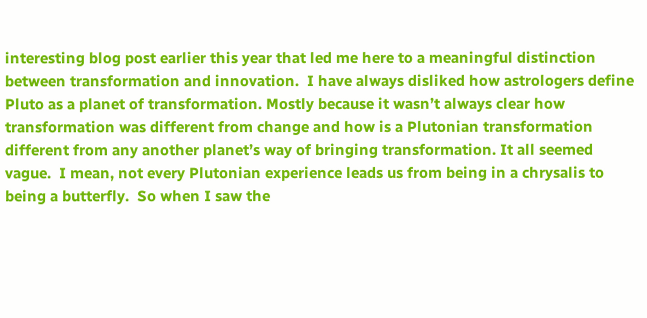interesting blog post earlier this year that led me here to a meaningful distinction between transformation and innovation.  I have always disliked how astrologers define Pluto as a planet of transformation. Mostly because it wasn’t always clear how transformation was different from change and how is a Plutonian transformation different from any another planet’s way of bringing transformation. It all seemed vague.  I mean, not every Plutonian experience leads us from being in a chrysalis to being a butterfly.  So when I saw the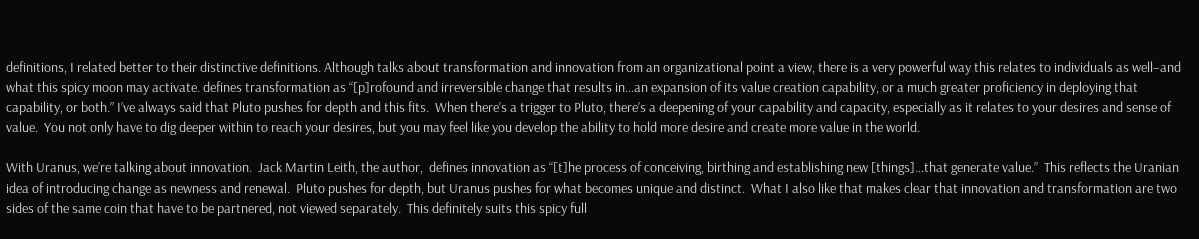definitions, I related better to their distinctive definitions. Although talks about transformation and innovation from an organizational point a view, there is a very powerful way this relates to individuals as well–and what this spicy moon may activate. defines transformation as “[p]rofound and irreversible change that results in…an expansion of its value creation capability, or a much greater proficiency in deploying that capability, or both.” I’ve always said that Pluto pushes for depth and this fits.  When there’s a trigger to Pluto, there’s a deepening of your capability and capacity, especially as it relates to your desires and sense of value.  You not only have to dig deeper within to reach your desires, but you may feel like you develop the ability to hold more desire and create more value in the world.

With Uranus, we’re talking about innovation.  Jack Martin Leith, the author,  defines innovation as “[t]he process of conceiving, birthing and establishing new [things]…that generate value.”  This reflects the Uranian idea of introducing change as newness and renewal.  Pluto pushes for depth, but Uranus pushes for what becomes unique and distinct.  What I also like that makes clear that innovation and transformation are two sides of the same coin that have to be partnered, not viewed separately.  This definitely suits this spicy full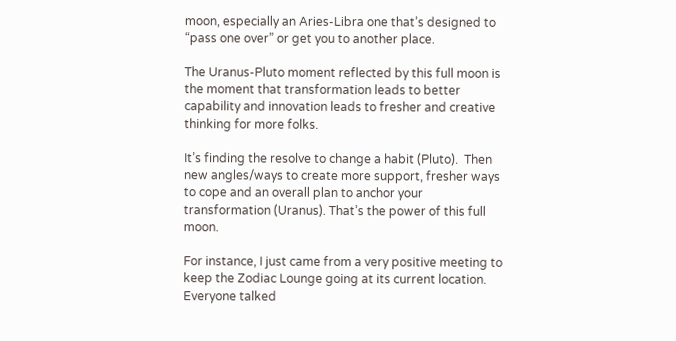moon, especially an Aries-Libra one that’s designed to “pass one over” or get you to another place.

The Uranus-Pluto moment reflected by this full moon is the moment that transformation leads to better capability and innovation leads to fresher and creative thinking for more folks.

It’s finding the resolve to change a habit (Pluto).  Then new angles/ways to create more support, fresher ways to cope and an overall plan to anchor your transformation (Uranus). That’s the power of this full moon.

For instance, I just came from a very positive meeting to keep the Zodiac Lounge going at its current location. Everyone talked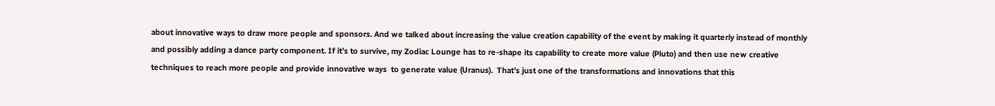about innovative ways to draw more people and sponsors. And we talked about increasing the value creation capability of the event by making it quarterly instead of monthly and possibly adding a dance party component. If it’s to survive, my Zodiac Lounge has to re-shape its capability to create more value (Pluto) and then use new creative techniques to reach more people and provide innovative ways  to generate value (Uranus).  That’s just one of the transformations and innovations that this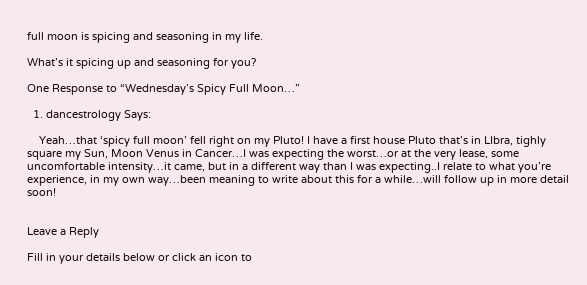full moon is spicing and seasoning in my life.

What’s it spicing up and seasoning for you?

One Response to “Wednesday’s Spicy Full Moon…”

  1. dancestrology Says:

    Yeah…that ‘spicy full moon’ fell right on my Pluto! I have a first house Pluto that’s in LIbra, tighly square my Sun, Moon Venus in Cancer…I was expecting the worst…or at the very lease, some uncomfortable intensity…it came, but in a different way than I was expecting..I relate to what you’re experience, in my own way…been meaning to write about this for a while…will follow up in more detail soon!


Leave a Reply

Fill in your details below or click an icon to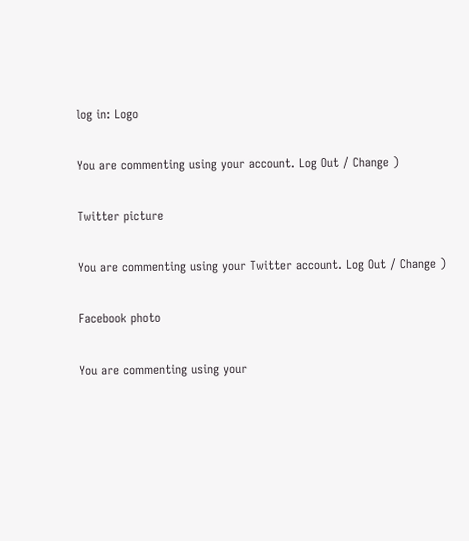log in: Logo

You are commenting using your account. Log Out / Change )

Twitter picture

You are commenting using your Twitter account. Log Out / Change )

Facebook photo

You are commenting using your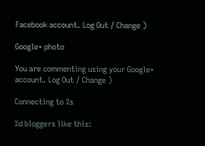Facebook account. Log Out / Change )

Google+ photo

You are commenting using your Google+ account. Log Out / Change )

Connecting to %s

%d bloggers like this: